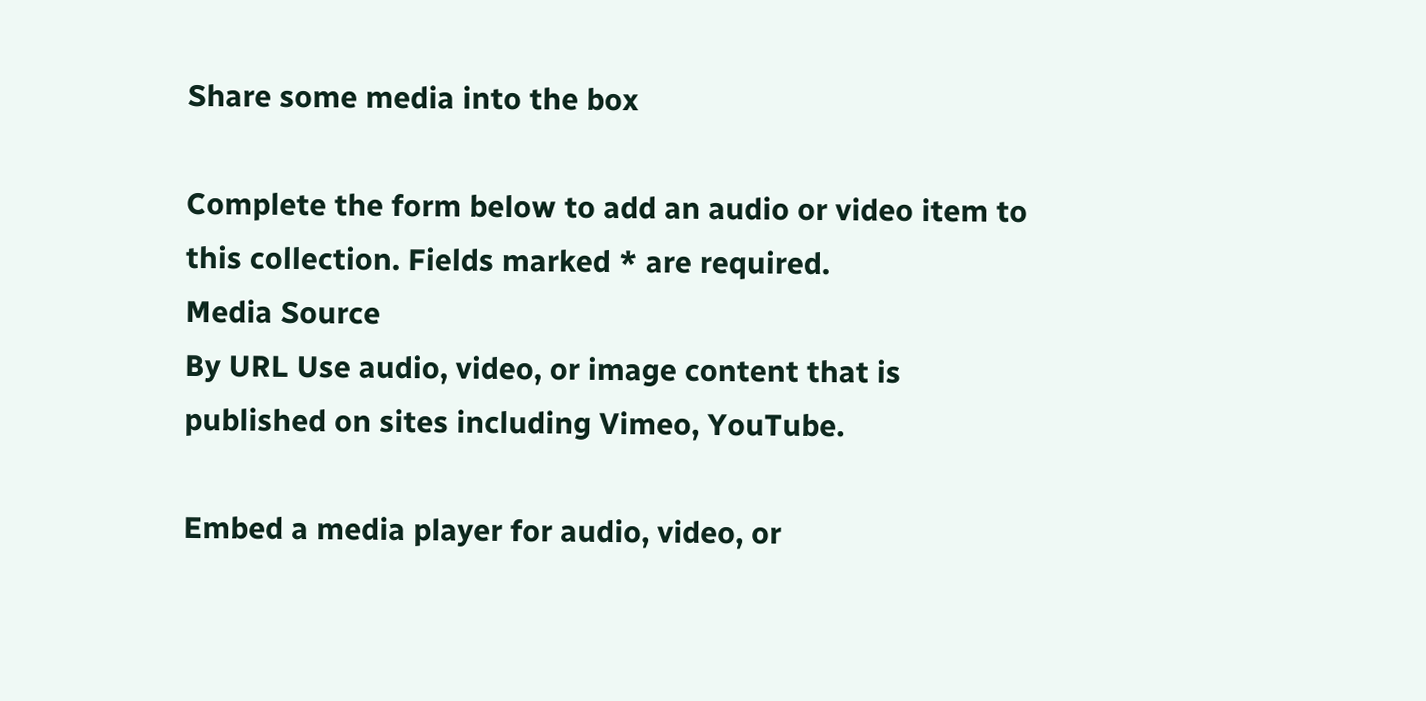Share some media into the box

Complete the form below to add an audio or video item to this collection. Fields marked * are required.
Media Source
By URL Use audio, video, or image content that is published on sites including Vimeo, YouTube.

Embed a media player for audio, video, or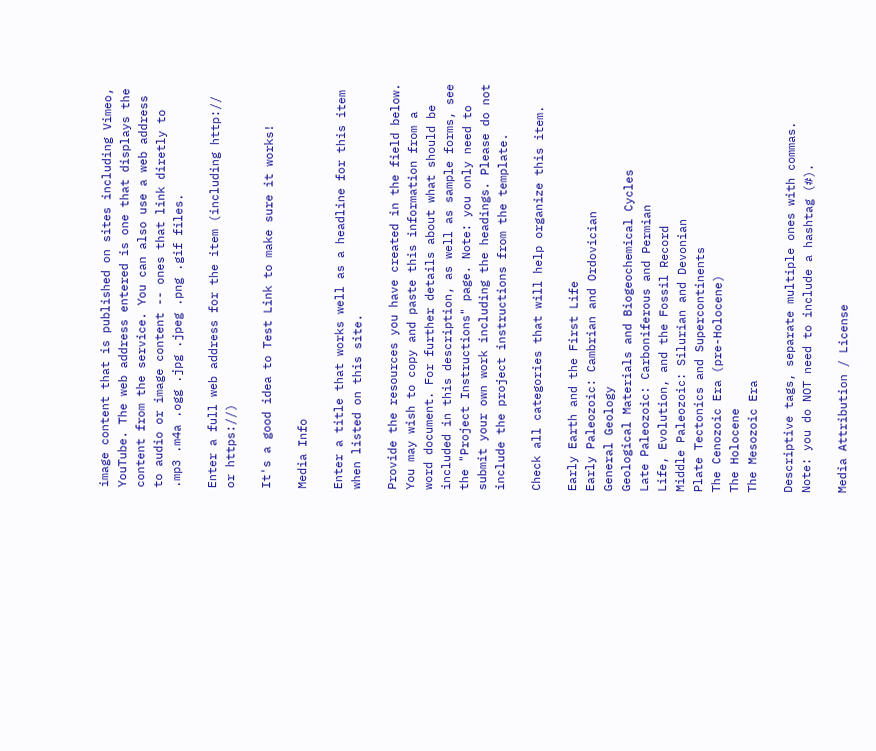image content that is published on sites including Vimeo, YouTube. The web address entered is one that displays the content from the service. You can also use a web address to audio or image content -- ones that link diretly to .mp3 .m4a .ogg .jpg .jpeg .png .gif files.

Enter a full web address for the item (including http:// or https://)

It's a good idea to Test Link to make sure it works!

Media Info

Enter a title that works well as a headline for this item when listed on this site.

Provide the resources you have created in the field below. You may wish to copy and paste this information from a word document. For further details about what should be included in this description, as well as sample forms, see the "Project Instructions" page. Note: you only need to submit your own work including the headings. Please do not include the project instructions from the template.

Check all categories that will help organize this item.

Early Earth and the First Life
Early Paleozoic: Cambrian and Ordovician
General Geology
Geological Materials and Biogeochemical Cycles
Late Paleozoic: Carboniferous and Permian
Life, Evolution, and the Fossil Record
Middle Paleozoic: Silurian and Devonian
Plate Tectonics and Supercontinents
The Cenozoic Era (pre-Holocene)
The Holocene
The Mesozoic Era

Descriptive tags, separate multiple ones with commas. Note: you do NOT need to include a hashtag (#).

Media Attribution / License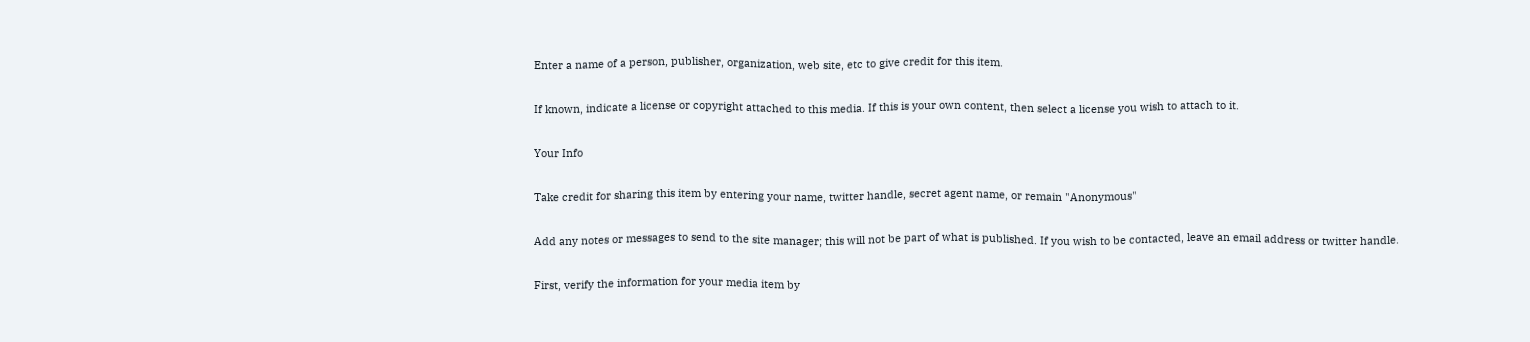Enter a name of a person, publisher, organization, web site, etc to give credit for this item.

If known, indicate a license or copyright attached to this media. If this is your own content, then select a license you wish to attach to it.

Your Info

Take credit for sharing this item by entering your name, twitter handle, secret agent name, or remain "Anonymous"

Add any notes or messages to send to the site manager; this will not be part of what is published. If you wish to be contacted, leave an email address or twitter handle.

First, verify the information for your media item by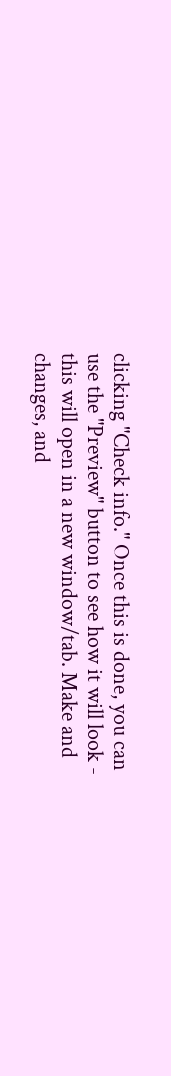clicking "Check info." Once this is done, you can use the "Preview" button to see how it will look - this will open in a new window/tab. Make and changes, and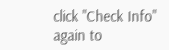click "Check Info" again to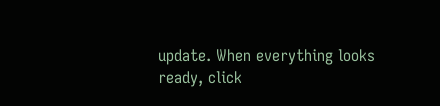update. When everything looks ready, click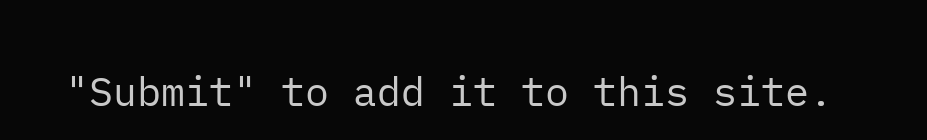"Submit" to add it to this site.